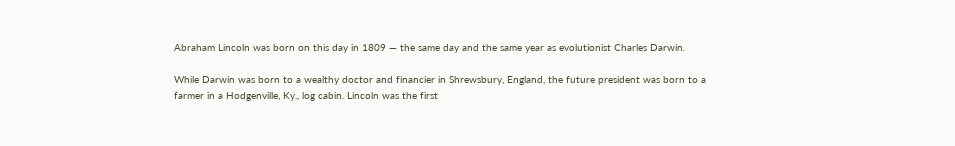Abraham Lincoln was born on this day in 1809 — the same day and the same year as evolutionist Charles Darwin.

While Darwin was born to a wealthy doctor and financier in Shrewsbury, England, the future president was born to a farmer in a Hodgenville, Ky., log cabin. Lincoln was the first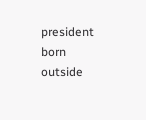president born outside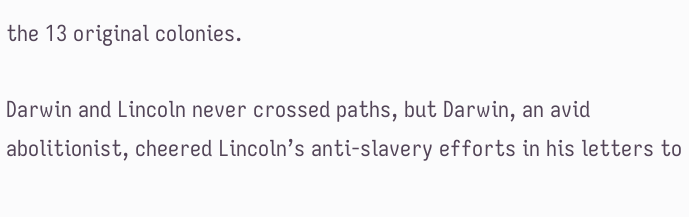the 13 original colonies.

Darwin and Lincoln never crossed paths, but Darwin, an avid abolitionist, cheered Lincoln’s anti-slavery efforts in his letters to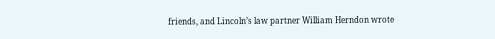friends, and Lincoln’s law partner William Herndon wrote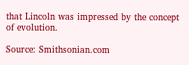that Lincoln was impressed by the concept of evolution.

Source: Smithsonian.com